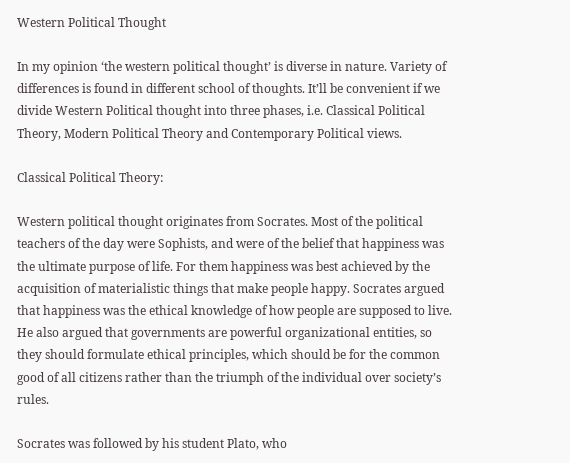Western Political Thought

In my opinion ‘the western political thought’ is diverse in nature. Variety of differences is found in different school of thoughts. It’ll be convenient if we divide Western Political thought into three phases, i.e. Classical Political Theory, Modern Political Theory and Contemporary Political views.

Classical Political Theory:

Western political thought originates from Socrates. Most of the political teachers of the day were Sophists, and were of the belief that happiness was the ultimate purpose of life. For them happiness was best achieved by the acquisition of materialistic things that make people happy. Socrates argued that happiness was the ethical knowledge of how people are supposed to live. He also argued that governments are powerful organizational entities, so they should formulate ethical principles, which should be for the common good of all citizens rather than the triumph of the individual over society’s rules.

Socrates was followed by his student Plato, who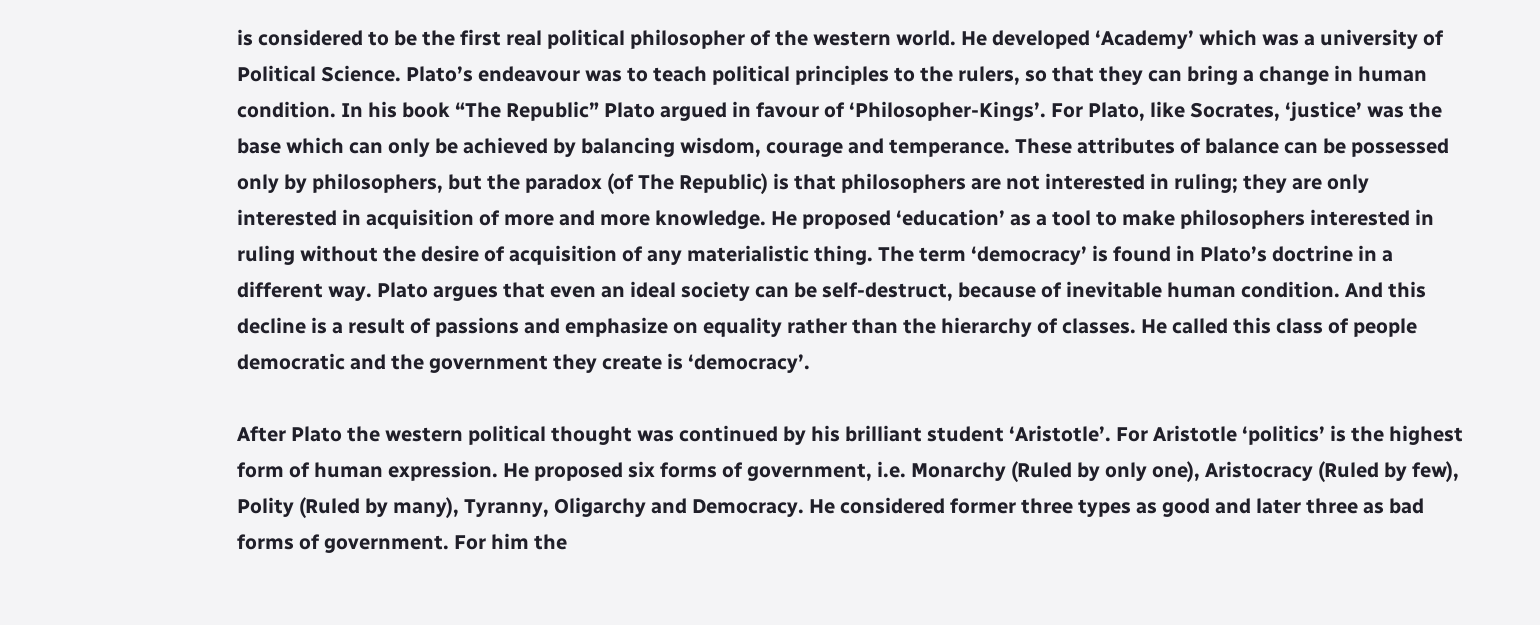is considered to be the first real political philosopher of the western world. He developed ‘Academy’ which was a university of Political Science. Plato’s endeavour was to teach political principles to the rulers, so that they can bring a change in human condition. In his book “The Republic” Plato argued in favour of ‘Philosopher-Kings’. For Plato, like Socrates, ‘justice’ was the base which can only be achieved by balancing wisdom, courage and temperance. These attributes of balance can be possessed only by philosophers, but the paradox (of The Republic) is that philosophers are not interested in ruling; they are only interested in acquisition of more and more knowledge. He proposed ‘education’ as a tool to make philosophers interested in ruling without the desire of acquisition of any materialistic thing. The term ‘democracy’ is found in Plato’s doctrine in a different way. Plato argues that even an ideal society can be self-destruct, because of inevitable human condition. And this decline is a result of passions and emphasize on equality rather than the hierarchy of classes. He called this class of people democratic and the government they create is ‘democracy’.

After Plato the western political thought was continued by his brilliant student ‘Aristotle’. For Aristotle ‘politics’ is the highest form of human expression. He proposed six forms of government, i.e. Monarchy (Ruled by only one), Aristocracy (Ruled by few), Polity (Ruled by many), Tyranny, Oligarchy and Democracy. He considered former three types as good and later three as bad forms of government. For him the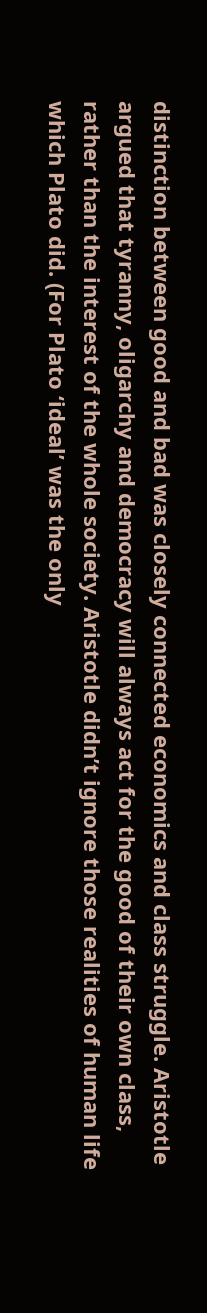distinction between good and bad was closely connected economics and class struggle. Aristotle argued that tyranny, oligarchy and democracy will always act for the good of their own class, rather than the interest of the whole society. Aristotle didn’t ignore those realities of human life which Plato did. (For Plato ‘ideal’ was the only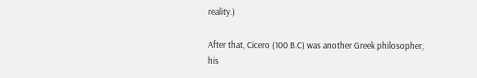reality.)

After that, Cicero (100 B.C) was another Greek philosopher, his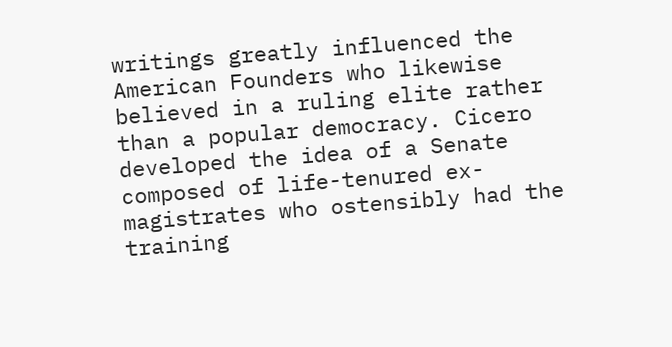writings greatly influenced the American Founders who likewise believed in a ruling elite rather than a popular democracy. Cicero developed the idea of a Senate composed of life-tenured ex-magistrates who ostensibly had the training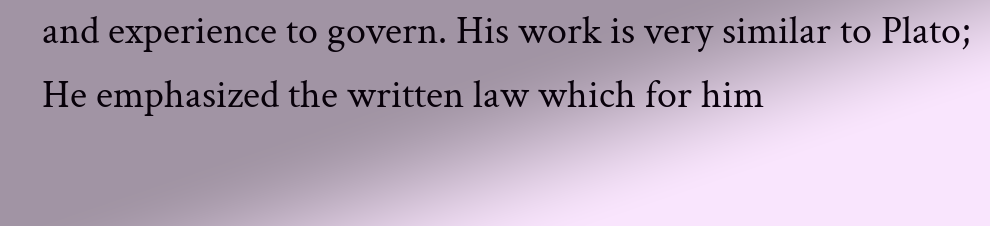and experience to govern. His work is very similar to Plato; He emphasized the written law which for him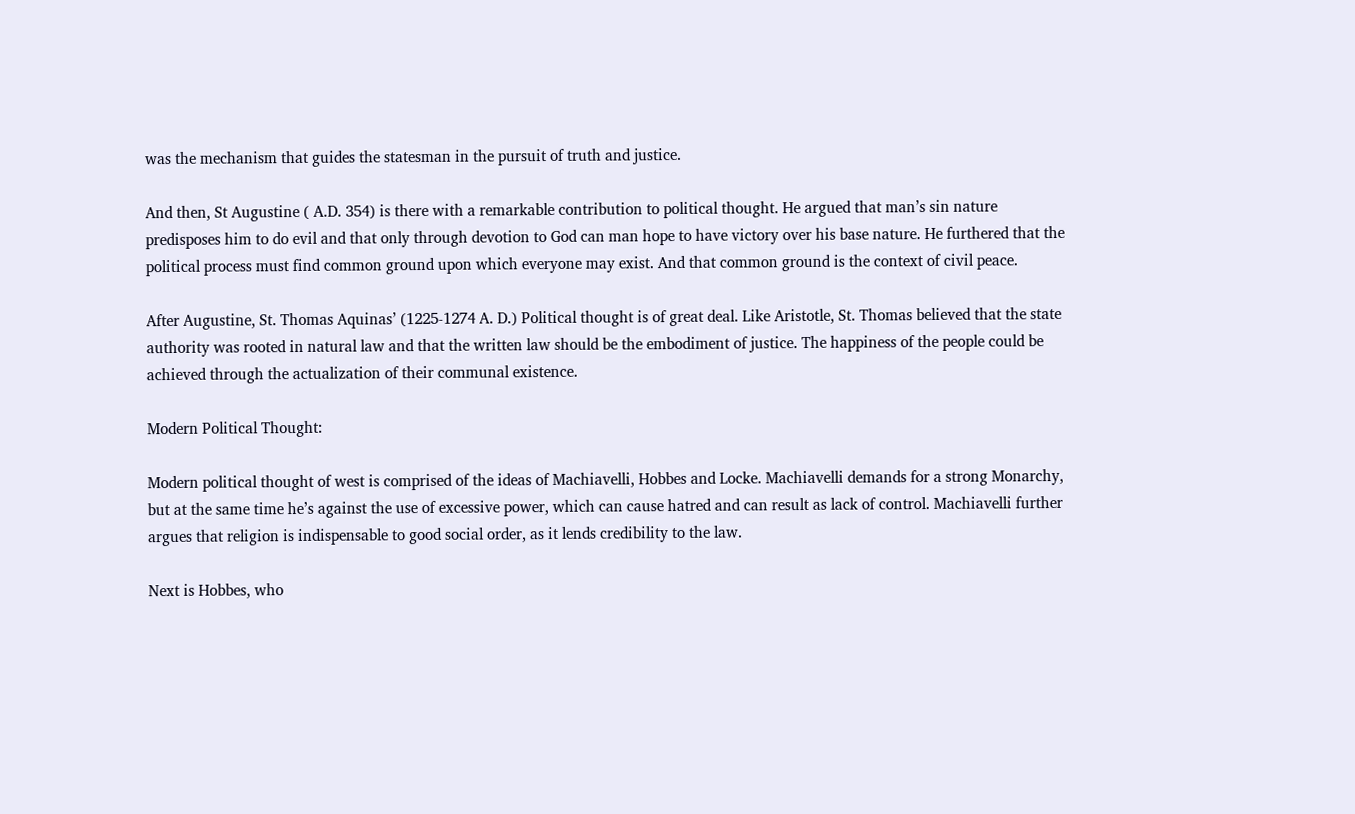was the mechanism that guides the statesman in the pursuit of truth and justice.

And then, St Augustine ( A.D. 354) is there with a remarkable contribution to political thought. He argued that man’s sin nature predisposes him to do evil and that only through devotion to God can man hope to have victory over his base nature. He furthered that the political process must find common ground upon which everyone may exist. And that common ground is the context of civil peace.

After Augustine, St. Thomas Aquinas’ (1225-1274 A. D.) Political thought is of great deal. Like Aristotle, St. Thomas believed that the state authority was rooted in natural law and that the written law should be the embodiment of justice. The happiness of the people could be achieved through the actualization of their communal existence.

Modern Political Thought:

Modern political thought of west is comprised of the ideas of Machiavelli, Hobbes and Locke. Machiavelli demands for a strong Monarchy, but at the same time he’s against the use of excessive power, which can cause hatred and can result as lack of control. Machiavelli further argues that religion is indispensable to good social order, as it lends credibility to the law.

Next is Hobbes, who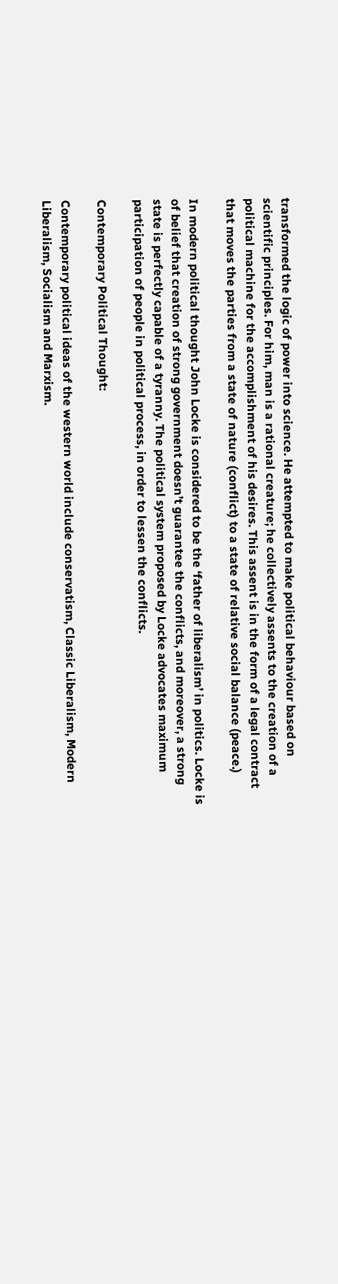transformed the logic of power into science. He attempted to make political behaviour based on scientific principles. For him, man is a rational creature; he collectively assents to the creation of a political machine for the accomplishment of his desires. This assent is in the form of a legal contract that moves the parties from a state of nature (conflict) to a state of relative social balance (peace.)

In modern political thought John Locke is considered to be the ‘father of liberalism’ in politics. Locke is of belief that creation of strong government doesn’t guarantee the conflicts, and moreover, a strong state is perfectly capable of a tyranny. The political system proposed by Locke advocates maximum participation of people in political process, in order to lessen the conflicts.

Contemporary Political Thought:

Contemporary political ideas of the western world include conservatism, Classic Liberalism, Modern Liberalism, Socialism and Marxism.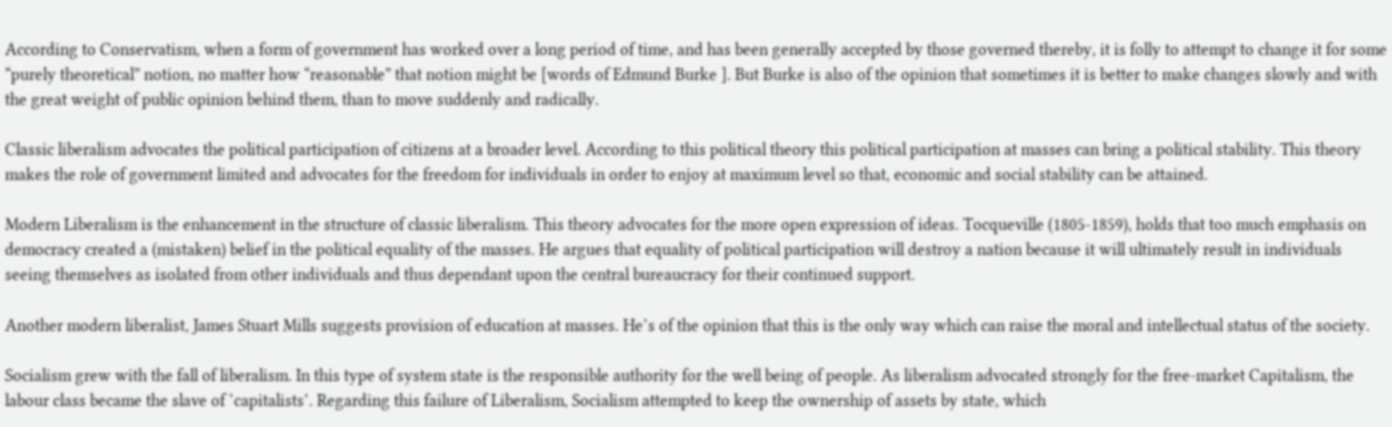According to Conservatism, when a form of government has worked over a long period of time, and has been generally accepted by those governed thereby, it is folly to attempt to change it for some “purely theoretical” notion, no matter how “reasonable” that notion might be [words of Edmund Burke ]. But Burke is also of the opinion that sometimes it is better to make changes slowly and with the great weight of public opinion behind them, than to move suddenly and radically.

Classic liberalism advocates the political participation of citizens at a broader level. According to this political theory this political participation at masses can bring a political stability. This theory makes the role of government limited and advocates for the freedom for individuals in order to enjoy at maximum level so that, economic and social stability can be attained.

Modern Liberalism is the enhancement in the structure of classic liberalism. This theory advocates for the more open expression of ideas. Tocqueville (1805-1859), holds that too much emphasis on democracy created a (mistaken) belief in the political equality of the masses. He argues that equality of political participation will destroy a nation because it will ultimately result in individuals seeing themselves as isolated from other individuals and thus dependant upon the central bureaucracy for their continued support.

Another modern liberalist, James Stuart Mills suggests provision of education at masses. He’s of the opinion that this is the only way which can raise the moral and intellectual status of the society.

Socialism grew with the fall of liberalism. In this type of system state is the responsible authority for the well being of people. As liberalism advocated strongly for the free-market Capitalism, the labour class became the slave of ‘capitalists’. Regarding this failure of Liberalism, Socialism attempted to keep the ownership of assets by state, which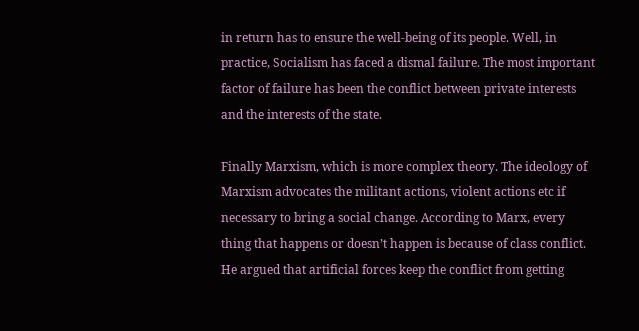in return has to ensure the well-being of its people. Well, in practice, Socialism has faced a dismal failure. The most important factor of failure has been the conflict between private interests and the interests of the state.

Finally Marxism, which is more complex theory. The ideology of Marxism advocates the militant actions, violent actions etc if necessary to bring a social change. According to Marx, every thing that happens or doesn’t happen is because of class conflict. He argued that artificial forces keep the conflict from getting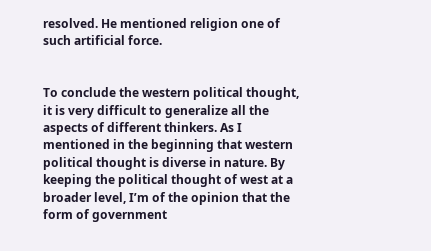resolved. He mentioned religion one of such artificial force.


To conclude the western political thought, it is very difficult to generalize all the aspects of different thinkers. As I mentioned in the beginning that western political thought is diverse in nature. By keeping the political thought of west at a broader level, I’m of the opinion that the form of government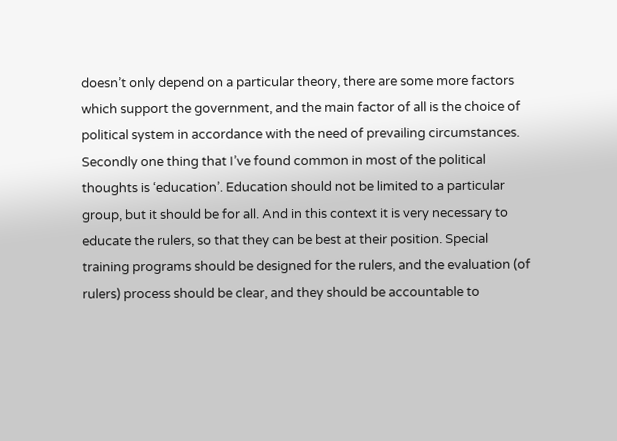doesn’t only depend on a particular theory, there are some more factors which support the government, and the main factor of all is the choice of political system in accordance with the need of prevailing circumstances. Secondly one thing that I’ve found common in most of the political thoughts is ‘education’. Education should not be limited to a particular group, but it should be for all. And in this context it is very necessary to educate the rulers, so that they can be best at their position. Special training programs should be designed for the rulers, and the evaluation (of rulers) process should be clear, and they should be accountable to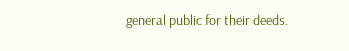general public for their deeds.